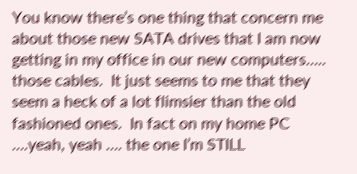You know there’s one thing that concern me about those new SATA drives that I am now getting in my office in our new computers….. those cables.  It just seems to me that they seem a heck of a lot flimsier than the old fashioned ones.  In fact on my home PC ….yeah, yeah …. the one I’m STILL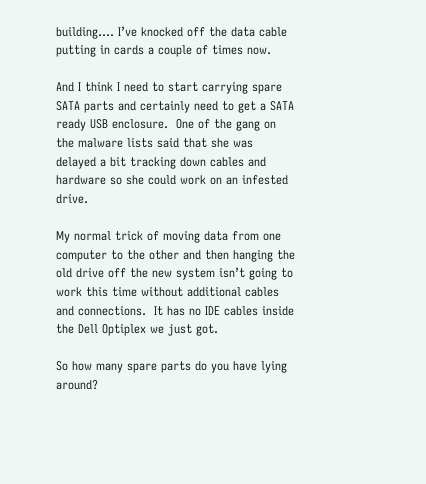building…. I’ve knocked off the data cable putting in cards a couple of times now.

And I think I need to start carrying spare SATA parts and certainly need to get a SATA ready USB enclosure.  One of the gang on the malware lists said that she was delayed a bit tracking down cables and hardware so she could work on an infested drive.

My normal trick of moving data from one computer to the other and then hanging the old drive off the new system isn’t going to work this time without additional cables and connections.  It has no IDE cables inside the Dell Optiplex we just got.

So how many spare parts do you have lying around?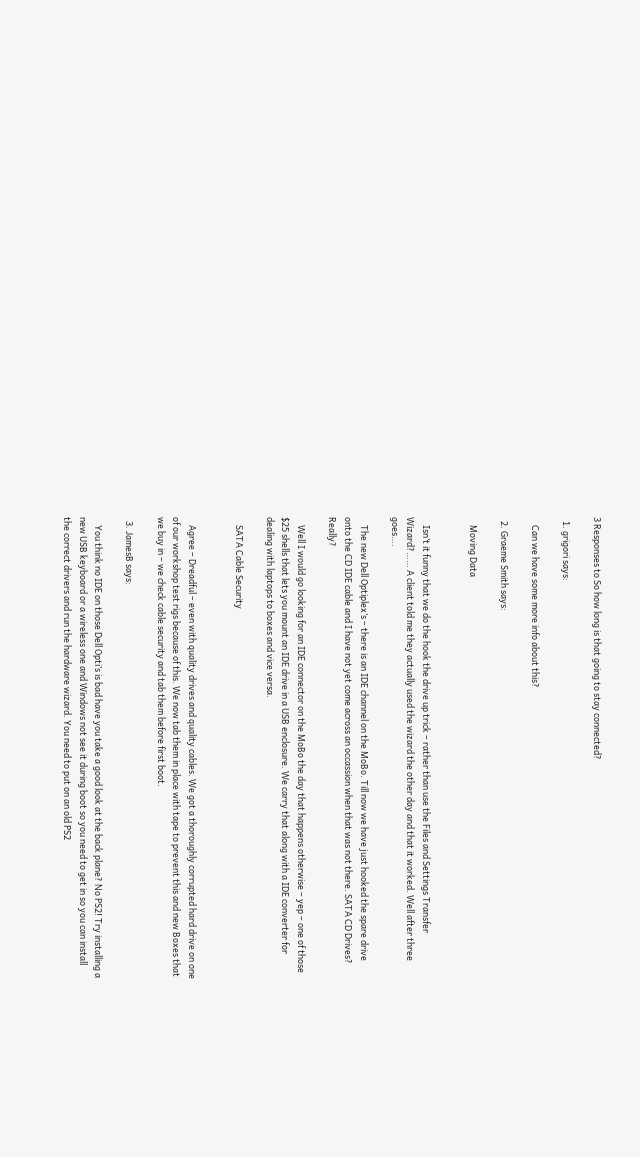3 Responses to So how long is that going to stay connected?

  1. grigori says:

    Can we have some more info about this?

  2. Graeme Smith says:

    Moving Data


    Isn’t it funny that we do the hook the drive up trick – rather than use the Files and Settings Transfer Wizard?…… A client told me they actually used the wizard the other day and that it worked. Well after three goes….

    The new Dell Optiplex’s – there is an IDE channel on the MoBo. Till now we have just hooked the spare drive onto the CD IDE cable and I have not yet come across an occassion when that was not there. SATA CD Drives? Really?

    Well I would go looking for an IDE connector on the MoBo the day that happens otherwise – yep – one of those $25 shells that lets you mount an IDE drive in a USB enclosure. We carry that along with a IDE converter for dealing with laptops to boxes and vice versa.

    SATA Cable Security


    Agree – Dreadful – even with quality drives and quality cables. We got a thoroughly corrupted hard drive on one of our workshop test rigs because of this. We now tab them in place with tape to prevent this and new Boxes that we buy in – we check cable security and tab them before first boot.

  3. JamesB says:

    You think no IDE on those Dell Opti’s is bad have you take a good look at the back plane? No PS2! Try installing a new USB keyboard or a wireless one and Windows not see it during boot so you need to get in so you can install the correct drivers and run the hardware wizard. You need to put on an old PS2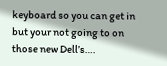keyboard so you can get in but your not going to on those new Dell’s….